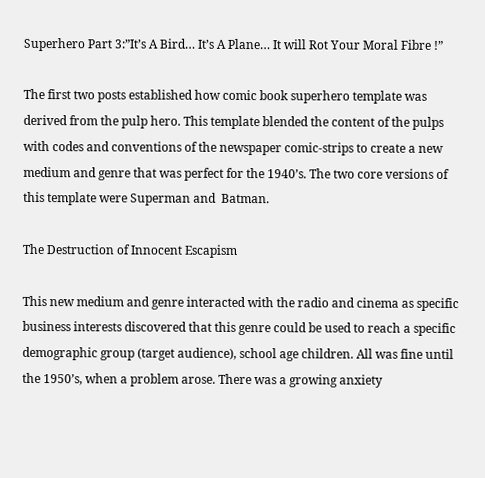Superhero Part 3:”It’s A Bird… It’s A Plane… It will Rot Your Moral Fibre !”

The first two posts established how comic book superhero template was derived from the pulp hero. This template blended the content of the pulps with codes and conventions of the newspaper comic-strips to create a new medium and genre that was perfect for the 1940’s. The two core versions of this template were Superman and  Batman.

The Destruction of Innocent Escapism

This new medium and genre interacted with the radio and cinema as specific business interests discovered that this genre could be used to reach a specific demographic group (target audience), school age children. All was fine until the 1950’s, when a problem arose. There was a growing anxiety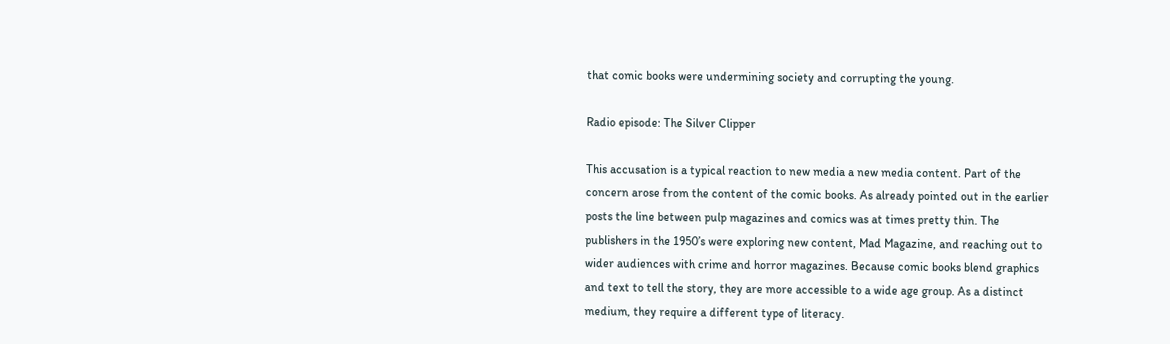that comic books were undermining society and corrupting the young.

Radio episode: The Silver Clipper

This accusation is a typical reaction to new media a new media content. Part of the concern arose from the content of the comic books. As already pointed out in the earlier posts the line between pulp magazines and comics was at times pretty thin. The publishers in the 1950’s were exploring new content, Mad Magazine, and reaching out to wider audiences with crime and horror magazines. Because comic books blend graphics and text to tell the story, they are more accessible to a wide age group. As a distinct medium, they require a different type of literacy.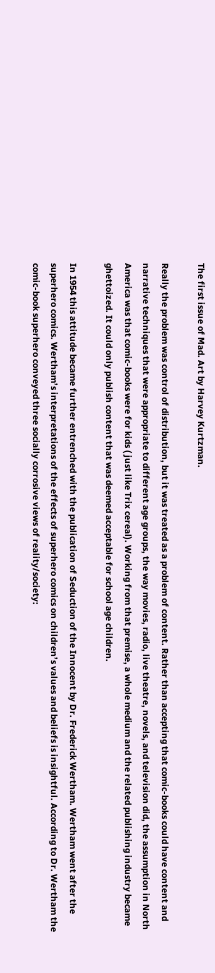The first issue of Mad. Art by Harvey Kurtzman.

Really the problem was control of distribution, but it was treated as a problem of content. Rather than accepting that comic-books could have content and narrative techniques that were appropriate to different age groups, the way movies, radio, live theatre, novels, and television did, the assumption in North America was that comic-books were for kids ( just like Trix cereal). Working from that premise, a whole medium and the related publishing industry became ghettoized. It could only publish content that was deemed acceptable for school age children.

In 1954 this attitude became further entrenched with the publication of Seduction of the Innocent by Dr. Frederick Wertham. Wertham went after the superhero comics. Wertham’s interpretations of the effects of superhero comics on children’s values and beliefs is insightful. According to Dr. Wertham the comic-book superhero conveyed three socially corrosive views of reality/society: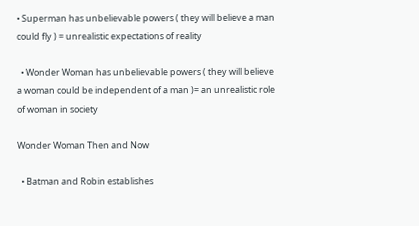• Superman has unbelievable powers ( they will believe a man could fly ) = unrealistic expectations of reality

  • Wonder Woman has unbelievable powers ( they will believe a woman could be independent of a man )= an unrealistic role of woman in society

Wonder Woman Then and Now

  • Batman and Robin establishes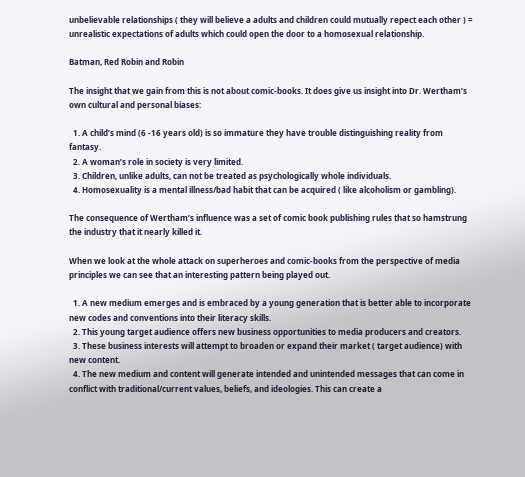unbelievable relationships ( they will believe a adults and children could mutually repect each other ) = unrealistic expectations of adults which could open the door to a homosexual relationship.

Batman, Red Robin and Robin

The insight that we gain from this is not about comic-books. It does give us insight into Dr. Wertham’s own cultural and personal biases:

  1. A child’s mind (6 -16 years old) is so immature they have trouble distinguishing reality from fantasy.
  2. A woman’s role in society is very limited.
  3. Children, unlike adults, can not be treated as psychologically whole individuals.
  4. Homosexuality is a mental illness/bad habit that can be acquired ( like alcoholism or gambling).

The consequence of Wertham’s influence was a set of comic book publishing rules that so hamstrung the industry that it nearly killed it.

When we look at the whole attack on superheroes and comic-books from the perspective of media principles we can see that an interesting pattern being played out.

  1. A new medium emerges and is embraced by a young generation that is better able to incorporate new codes and conventions into their literacy skills.
  2. This young target audience offers new business opportunities to media producers and creators.
  3. These business interests will attempt to broaden or expand their market ( target audience) with new content.
  4. The new medium and content will generate intended and unintended messages that can come in conflict with traditional/current values, beliefs, and ideologies. This can create a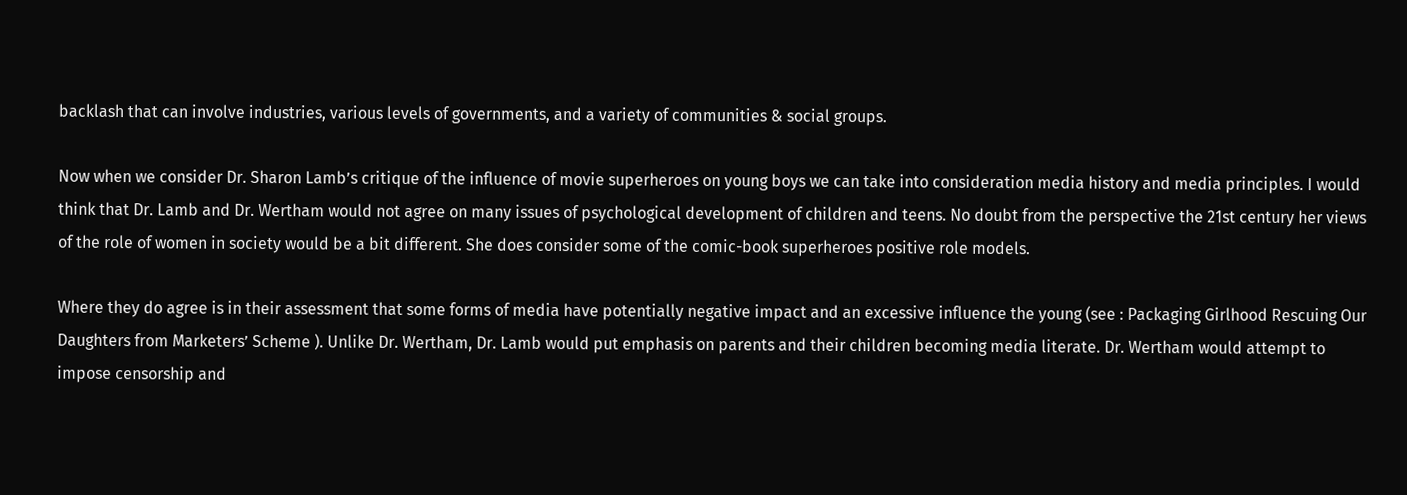backlash that can involve industries, various levels of governments, and a variety of communities & social groups.

Now when we consider Dr. Sharon Lamb’s critique of the influence of movie superheroes on young boys we can take into consideration media history and media principles. I would think that Dr. Lamb and Dr. Wertham would not agree on many issues of psychological development of children and teens. No doubt from the perspective the 21st century her views of the role of women in society would be a bit different. She does consider some of the comic-book superheroes positive role models.

Where they do agree is in their assessment that some forms of media have potentially negative impact and an excessive influence the young (see : Packaging Girlhood Rescuing Our Daughters from Marketers’ Scheme ). Unlike Dr. Wertham, Dr. Lamb would put emphasis on parents and their children becoming media literate. Dr. Wertham would attempt to impose censorship and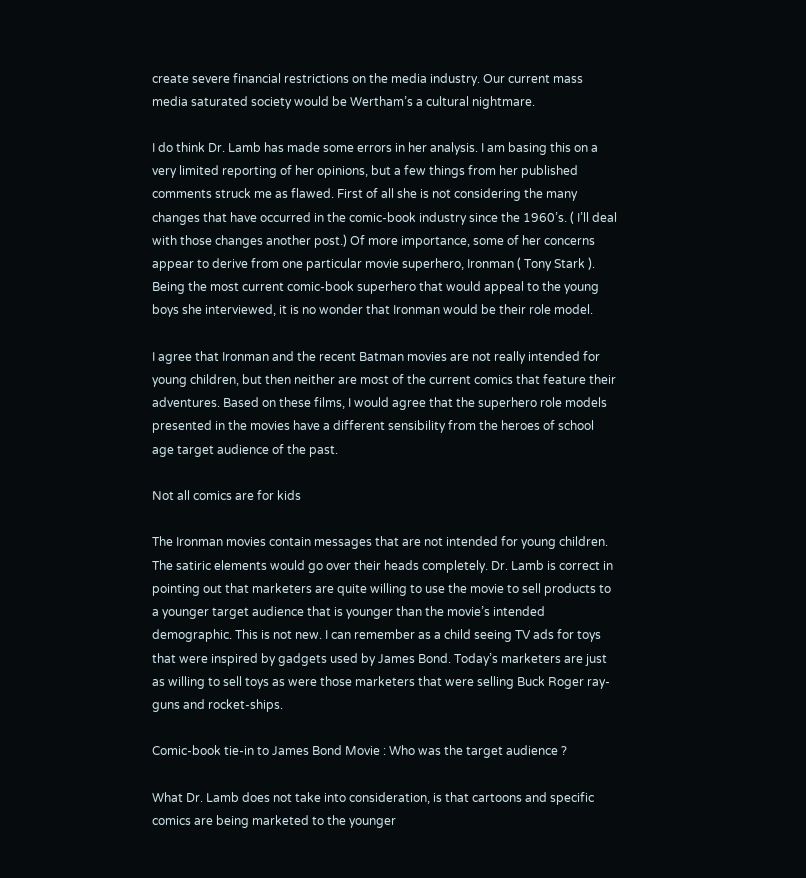create severe financial restrictions on the media industry. Our current mass media saturated society would be Wertham’s a cultural nightmare.

I do think Dr. Lamb has made some errors in her analysis. I am basing this on a very limited reporting of her opinions, but a few things from her published comments struck me as flawed. First of all she is not considering the many changes that have occurred in the comic-book industry since the 1960’s. ( I’ll deal with those changes another post.) Of more importance, some of her concerns appear to derive from one particular movie superhero, Ironman ( Tony Stark ). Being the most current comic-book superhero that would appeal to the young boys she interviewed, it is no wonder that Ironman would be their role model.

I agree that Ironman and the recent Batman movies are not really intended for young children, but then neither are most of the current comics that feature their adventures. Based on these films, I would agree that the superhero role models presented in the movies have a different sensibility from the heroes of school age target audience of the past.

Not all comics are for kids

The Ironman movies contain messages that are not intended for young children. The satiric elements would go over their heads completely. Dr. Lamb is correct in pointing out that marketers are quite willing to use the movie to sell products to a younger target audience that is younger than the movie’s intended demographic. This is not new. I can remember as a child seeing TV ads for toys that were inspired by gadgets used by James Bond. Today’s marketers are just as willing to sell toys as were those marketers that were selling Buck Roger ray-guns and rocket-ships.

Comic-book tie-in to James Bond Movie : Who was the target audience ?

What Dr. Lamb does not take into consideration, is that cartoons and specific comics are being marketed to the younger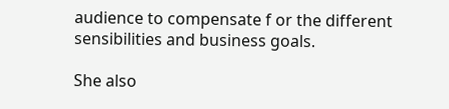audience to compensate f or the different sensibilities and business goals.

She also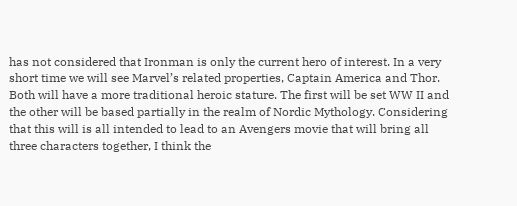has not considered that Ironman is only the current hero of interest. In a very short time we will see Marvel’s related properties, Captain America and Thor. Both will have a more traditional heroic stature. The first will be set WW II and the other will be based partially in the realm of Nordic Mythology. Considering that this will is all intended to lead to an Avengers movie that will bring all three characters together, I think the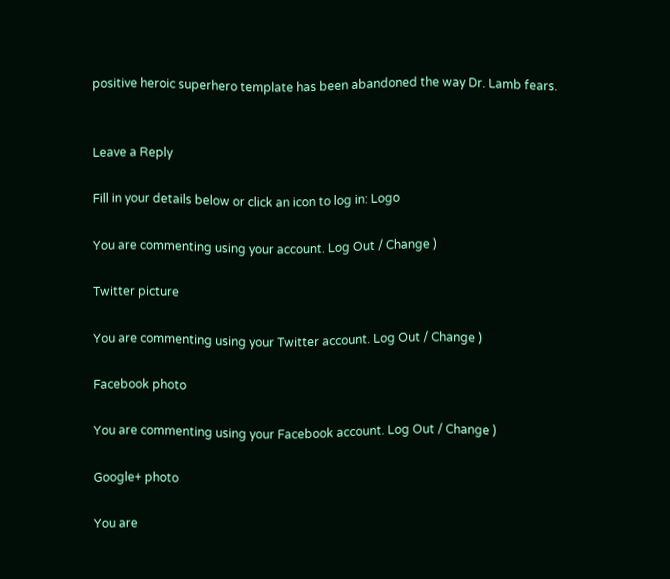positive heroic superhero template has been abandoned the way Dr. Lamb fears.


Leave a Reply

Fill in your details below or click an icon to log in: Logo

You are commenting using your account. Log Out / Change )

Twitter picture

You are commenting using your Twitter account. Log Out / Change )

Facebook photo

You are commenting using your Facebook account. Log Out / Change )

Google+ photo

You are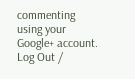commenting using your Google+ account. Log Out /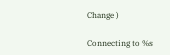Change )

Connecting to %s